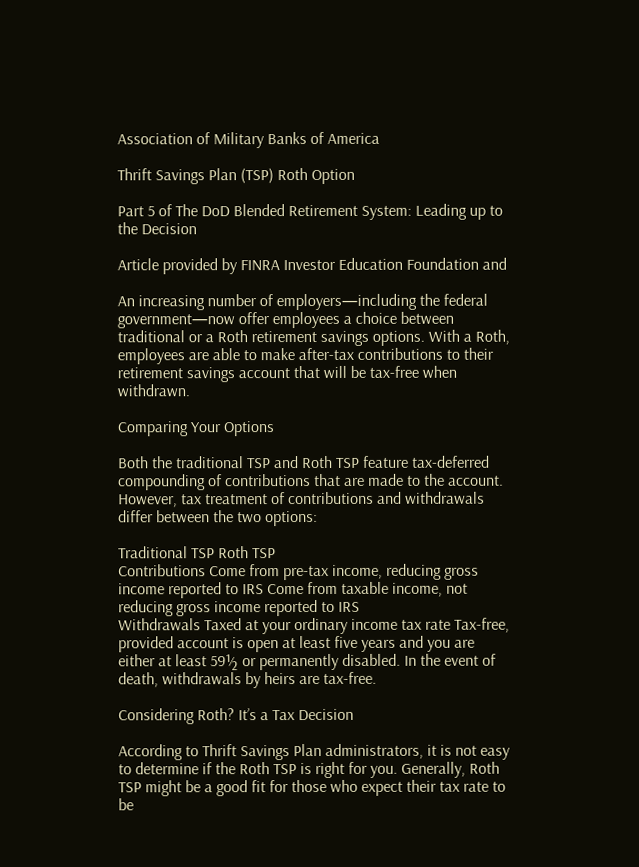Association of Military Banks of America

Thrift Savings Plan (TSP) Roth Option

Part 5 of The DoD Blended Retirement System: Leading up to the Decision

Article provided by FINRA Investor Education Foundation and

An increasing number of employers—including the federal government—now offer employees a choice between traditional or a Roth retirement savings options. With a Roth, employees are able to make after-tax contributions to their retirement savings account that will be tax-free when withdrawn.

Comparing Your Options

Both the traditional TSP and Roth TSP feature tax-deferred compounding of contributions that are made to the account. However, tax treatment of contributions and withdrawals differ between the two options:

Traditional TSP Roth TSP
Contributions Come from pre-tax income, reducing gross income reported to IRS Come from taxable income, not reducing gross income reported to IRS
Withdrawals Taxed at your ordinary income tax rate Tax-free, provided account is open at least five years and you are either at least 59½ or permanently disabled. In the event of death, withdrawals by heirs are tax-free.

Considering Roth? It’s a Tax Decision

According to Thrift Savings Plan administrators, it is not easy to determine if the Roth TSP is right for you. Generally, Roth TSP might be a good fit for those who expect their tax rate to be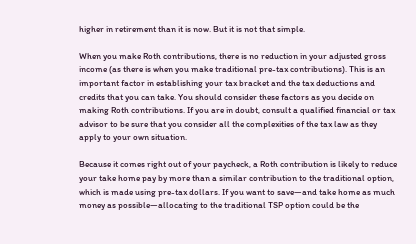higher in retirement than it is now. But it is not that simple.

When you make Roth contributions, there is no reduction in your adjusted gross income (as there is when you make traditional pre-tax contributions). This is an important factor in establishing your tax bracket and the tax deductions and credits that you can take. You should consider these factors as you decide on making Roth contributions. If you are in doubt, consult a qualified financial or tax advisor to be sure that you consider all the complexities of the tax law as they apply to your own situation.

Because it comes right out of your paycheck, a Roth contribution is likely to reduce your take home pay by more than a similar contribution to the traditional option, which is made using pre-tax dollars. If you want to save—and take home as much money as possible—allocating to the traditional TSP option could be the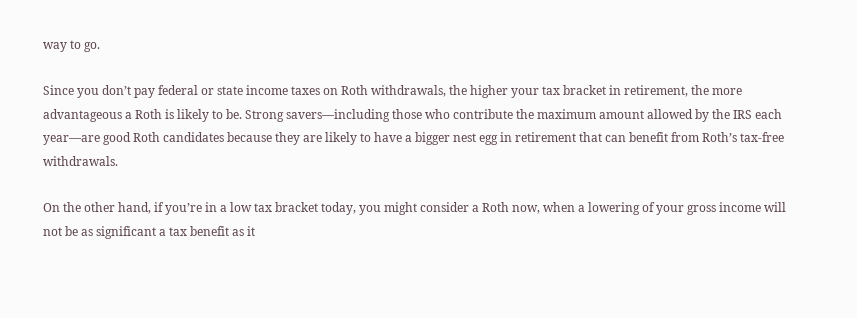way to go.

Since you don’t pay federal or state income taxes on Roth withdrawals, the higher your tax bracket in retirement, the more advantageous a Roth is likely to be. Strong savers—including those who contribute the maximum amount allowed by the IRS each year—are good Roth candidates because they are likely to have a bigger nest egg in retirement that can benefit from Roth’s tax-free withdrawals.

On the other hand, if you’re in a low tax bracket today, you might consider a Roth now, when a lowering of your gross income will not be as significant a tax benefit as it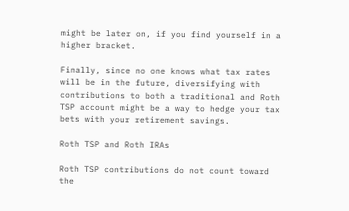might be later on, if you find yourself in a higher bracket.

Finally, since no one knows what tax rates will be in the future, diversifying with contributions to both a traditional and Roth TSP account might be a way to hedge your tax bets with your retirement savings.

Roth TSP and Roth IRAs

Roth TSP contributions do not count toward the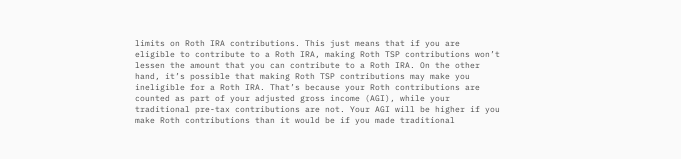limits on Roth IRA contributions. This just means that if you are eligible to contribute to a Roth IRA, making Roth TSP contributions won’t lessen the amount that you can contribute to a Roth IRA. On the other hand, it’s possible that making Roth TSP contributions may make you ineligible for a Roth IRA. That’s because your Roth contributions are counted as part of your adjusted gross income (AGI), while your traditional pre-tax contributions are not. Your AGI will be higher if you make Roth contributions than it would be if you made traditional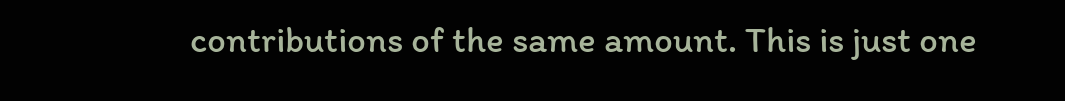contributions of the same amount. This is just one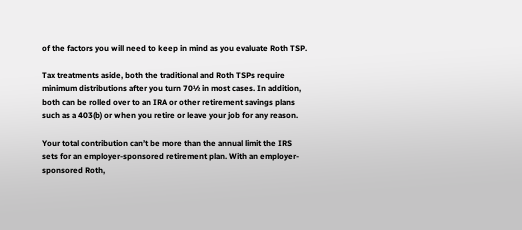of the factors you will need to keep in mind as you evaluate Roth TSP.

Tax treatments aside, both the traditional and Roth TSPs require minimum distributions after you turn 70½ in most cases. In addition, both can be rolled over to an IRA or other retirement savings plans such as a 403(b) or when you retire or leave your job for any reason.

Your total contribution can’t be more than the annual limit the IRS sets for an employer-sponsored retirement plan. With an employer-sponsored Roth,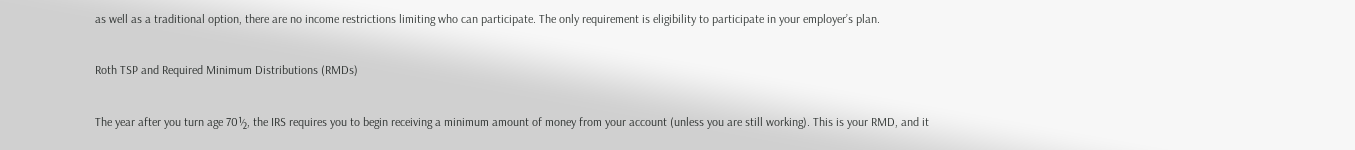as well as a traditional option, there are no income restrictions limiting who can participate. The only requirement is eligibility to participate in your employer’s plan.

Roth TSP and Required Minimum Distributions (RMDs)

The year after you turn age 70½, the IRS requires you to begin receiving a minimum amount of money from your account (unless you are still working). This is your RMD, and it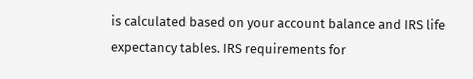is calculated based on your account balance and IRS life expectancy tables. IRS requirements for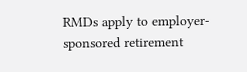RMDs apply to employer-sponsored retirement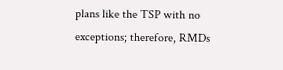plans like the TSP with no exceptions; therefore, RMDs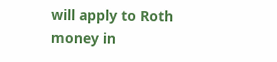will apply to Roth money in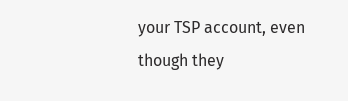your TSP account, even though they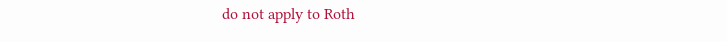do not apply to Roth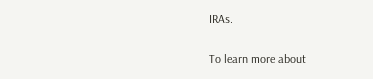IRAs.

To learn more about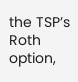the TSP’s Roth option,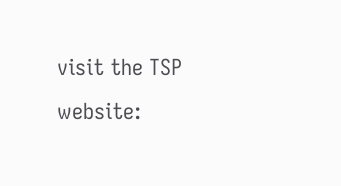visit the TSP website: